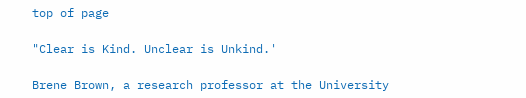top of page

"Clear is Kind. Unclear is Unkind.'

Brene Brown, a research professor at the University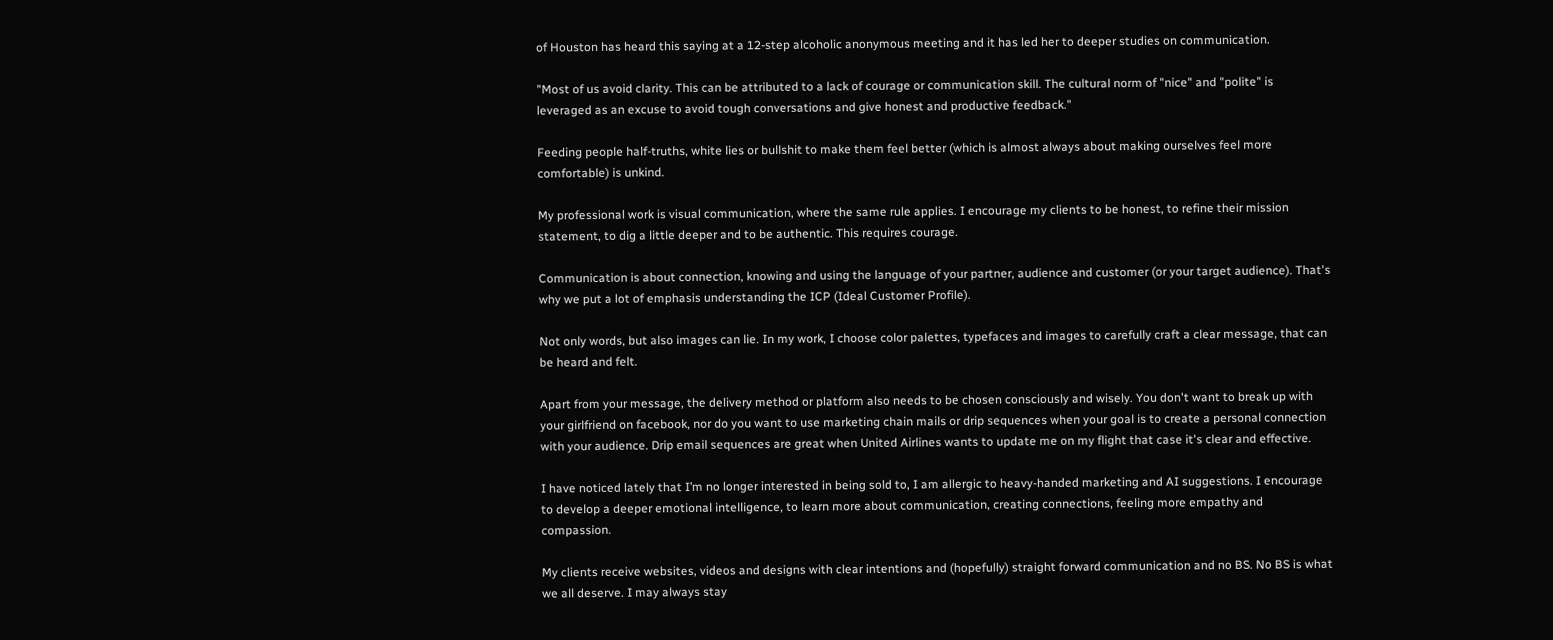of Houston has heard this saying at a 12-step alcoholic anonymous meeting and it has led her to deeper studies on communication.

"Most of us avoid clarity. This can be attributed to a lack of courage or communication skill. The cultural norm of "nice" and "polite" is leveraged as an excuse to avoid tough conversations and give honest and productive feedback."

Feeding people half-truths, white lies or bullshit to make them feel better (which is almost always about making ourselves feel more comfortable) is unkind.

My professional work is visual communication, where the same rule applies. I encourage my clients to be honest, to refine their mission statement, to dig a little deeper and to be authentic. This requires courage.

Communication is about connection, knowing and using the language of your partner, audience and customer (or your target audience). That's why we put a lot of emphasis understanding the ICP (Ideal Customer Profile).

Not only words, but also images can lie. In my work, I choose color palettes, typefaces and images to carefully craft a clear message, that can be heard and felt.

Apart from your message, the delivery method or platform also needs to be chosen consciously and wisely. You don't want to break up with your girlfriend on facebook, nor do you want to use marketing chain mails or drip sequences when your goal is to create a personal connection with your audience. Drip email sequences are great when United Airlines wants to update me on my flight that case it's clear and effective.

I have noticed lately that I’m no longer interested in being sold to, I am allergic to heavy-handed marketing and AI suggestions. I encourage to develop a deeper emotional intelligence, to learn more about communication, creating connections, feeling more empathy and compassion.

My clients receive websites, videos and designs with clear intentions and (hopefully) straight forward communication and no BS. No BS is what we all deserve. I may always stay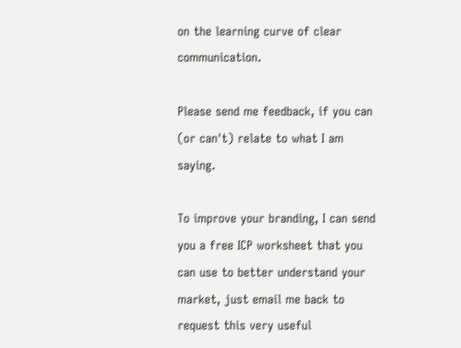on the learning curve of clear communication.

Please send me feedback, if you can (or can't) relate to what I am saying.

To improve your branding, I can send you a free ICP worksheet that you can use to better understand your market, just email me back to request this very useful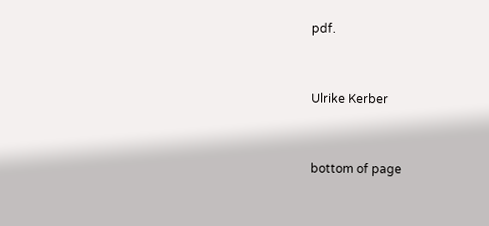pdf.


Ulrike Kerber


bottom of page